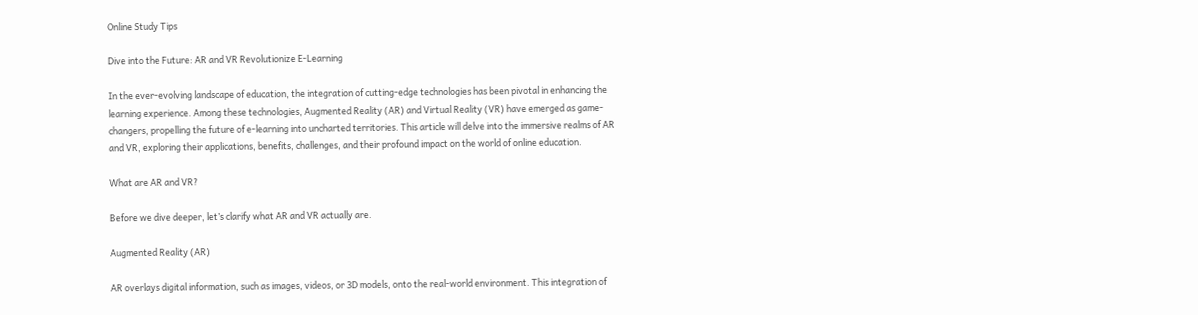Online Study Tips

Dive into the Future: AR and VR Revolutionize E-Learning

In the ever-evolving landscape of education, the integration of cutting-edge technologies has been pivotal in enhancing the learning experience. Among these technologies, Augmented Reality (AR) and Virtual Reality (VR) have emerged as game-changers, propelling the future of e-learning into uncharted territories. This article will delve into the immersive realms of AR and VR, exploring their applications, benefits, challenges, and their profound impact on the world of online education.

What are AR and VR?

Before we dive deeper, let’s clarify what AR and VR actually are.

Augmented Reality (AR)

AR overlays digital information, such as images, videos, or 3D models, onto the real-world environment. This integration of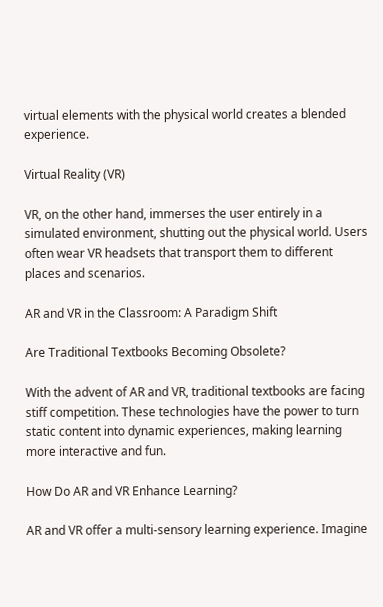virtual elements with the physical world creates a blended experience.

Virtual Reality (VR)

VR, on the other hand, immerses the user entirely in a simulated environment, shutting out the physical world. Users often wear VR headsets that transport them to different places and scenarios.

AR and VR in the Classroom: A Paradigm Shift

Are Traditional Textbooks Becoming Obsolete?

With the advent of AR and VR, traditional textbooks are facing stiff competition. These technologies have the power to turn static content into dynamic experiences, making learning more interactive and fun.

How Do AR and VR Enhance Learning?

AR and VR offer a multi-sensory learning experience. Imagine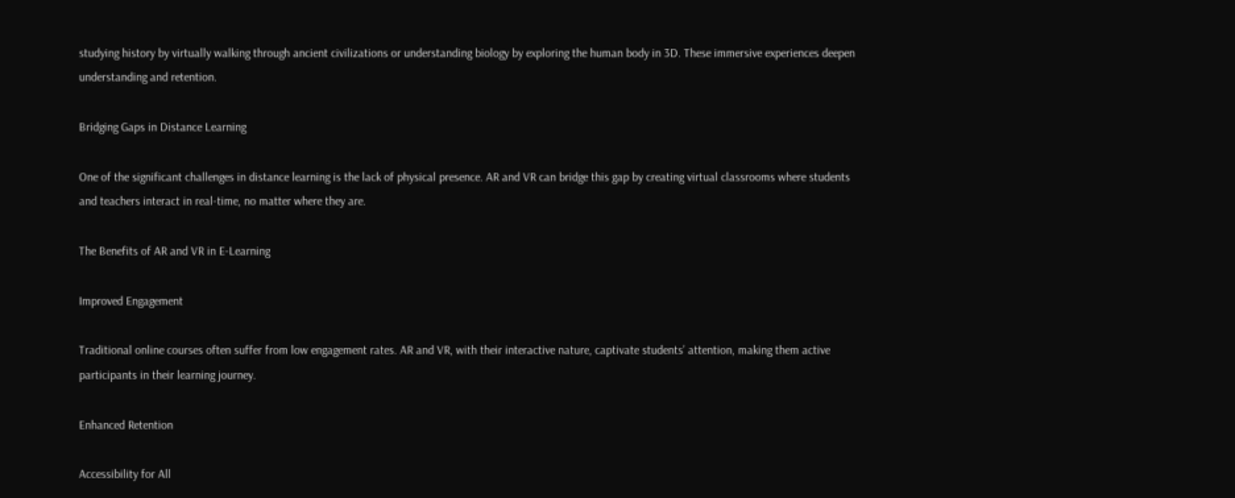studying history by virtually walking through ancient civilizations or understanding biology by exploring the human body in 3D. These immersive experiences deepen understanding and retention.

Bridging Gaps in Distance Learning

One of the significant challenges in distance learning is the lack of physical presence. AR and VR can bridge this gap by creating virtual classrooms where students and teachers interact in real-time, no matter where they are.

The Benefits of AR and VR in E-Learning

Improved Engagement

Traditional online courses often suffer from low engagement rates. AR and VR, with their interactive nature, captivate students’ attention, making them active participants in their learning journey.

Enhanced Retention

Accessibility for All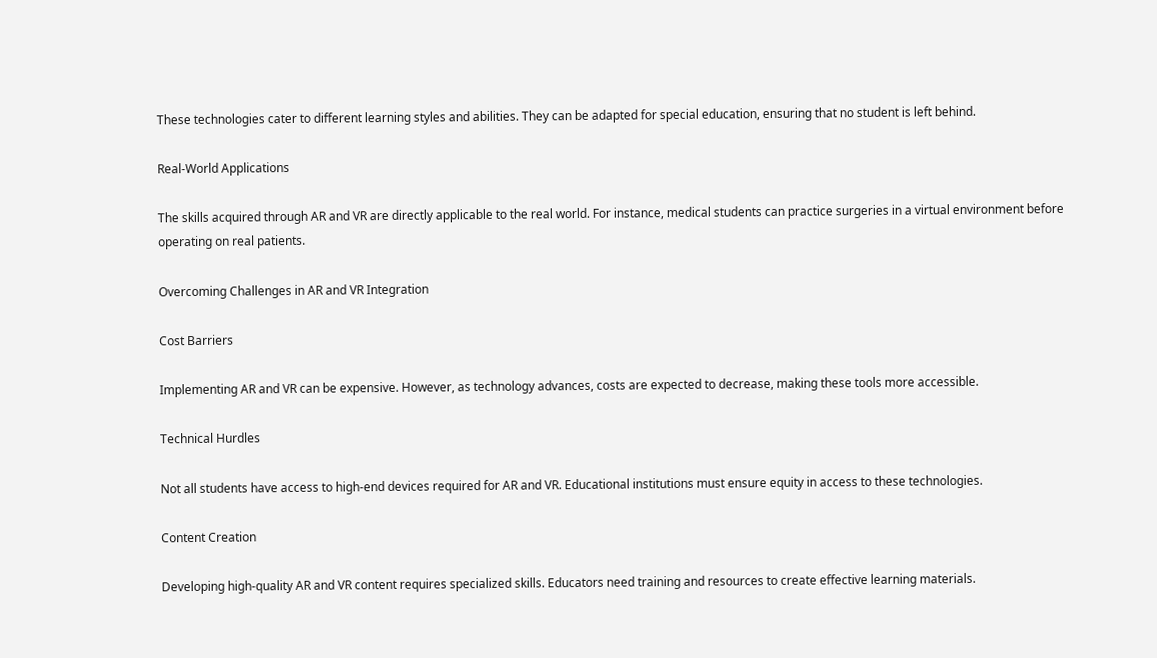These technologies cater to different learning styles and abilities. They can be adapted for special education, ensuring that no student is left behind.

Real-World Applications

The skills acquired through AR and VR are directly applicable to the real world. For instance, medical students can practice surgeries in a virtual environment before operating on real patients.

Overcoming Challenges in AR and VR Integration

Cost Barriers

Implementing AR and VR can be expensive. However, as technology advances, costs are expected to decrease, making these tools more accessible.

Technical Hurdles

Not all students have access to high-end devices required for AR and VR. Educational institutions must ensure equity in access to these technologies.

Content Creation

Developing high-quality AR and VR content requires specialized skills. Educators need training and resources to create effective learning materials.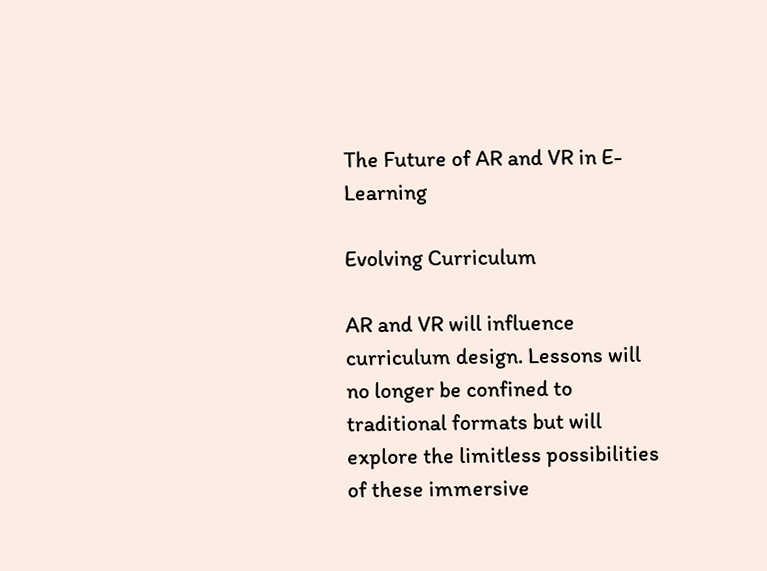The Future of AR and VR in E-Learning

Evolving Curriculum

AR and VR will influence curriculum design. Lessons will no longer be confined to traditional formats but will explore the limitless possibilities of these immersive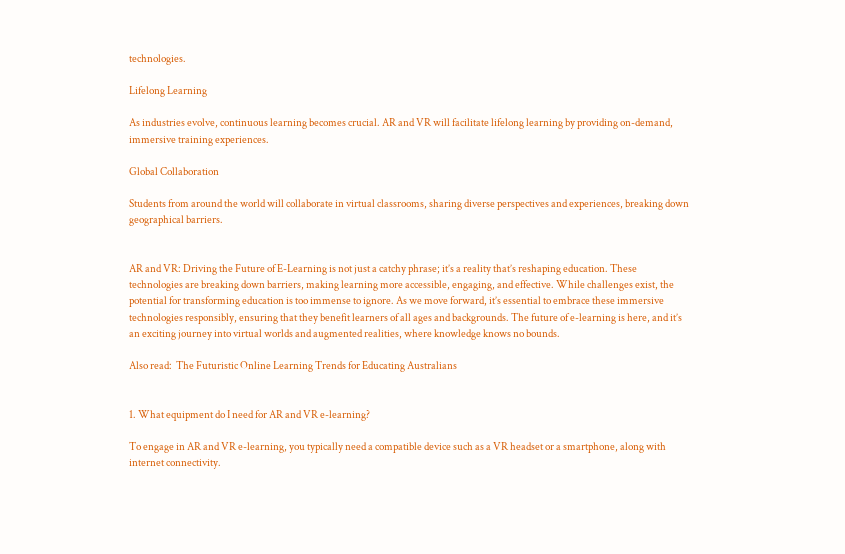technologies.

Lifelong Learning

As industries evolve, continuous learning becomes crucial. AR and VR will facilitate lifelong learning by providing on-demand, immersive training experiences.

Global Collaboration

Students from around the world will collaborate in virtual classrooms, sharing diverse perspectives and experiences, breaking down geographical barriers.


AR and VR: Driving the Future of E-Learning is not just a catchy phrase; it’s a reality that’s reshaping education. These technologies are breaking down barriers, making learning more accessible, engaging, and effective. While challenges exist, the potential for transforming education is too immense to ignore. As we move forward, it’s essential to embrace these immersive technologies responsibly, ensuring that they benefit learners of all ages and backgrounds. The future of e-learning is here, and it’s an exciting journey into virtual worlds and augmented realities, where knowledge knows no bounds.

Also read:  The Futuristic Online Learning Trends for Educating Australians


1. What equipment do I need for AR and VR e-learning?

To engage in AR and VR e-learning, you typically need a compatible device such as a VR headset or a smartphone, along with internet connectivity.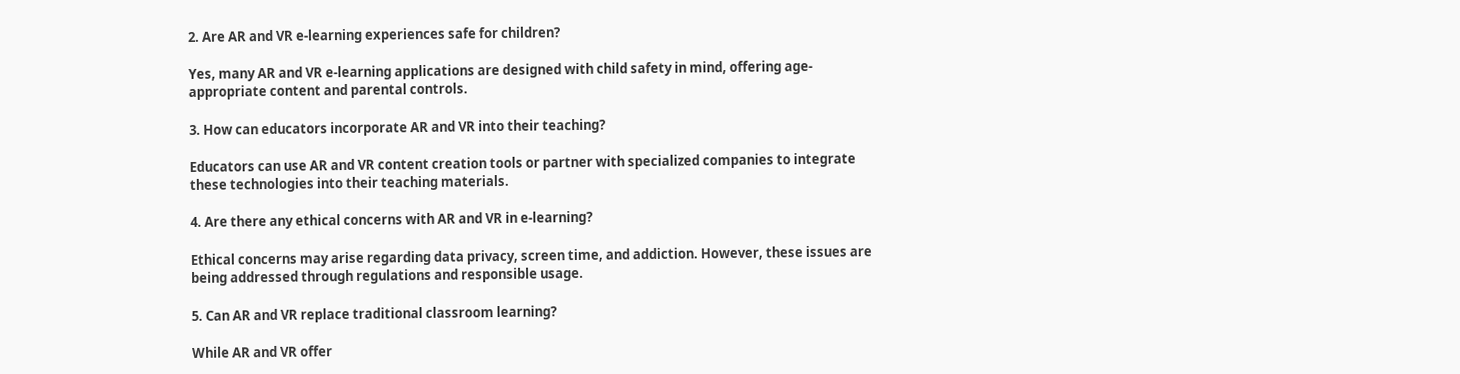2. Are AR and VR e-learning experiences safe for children?

Yes, many AR and VR e-learning applications are designed with child safety in mind, offering age-appropriate content and parental controls.

3. How can educators incorporate AR and VR into their teaching?

Educators can use AR and VR content creation tools or partner with specialized companies to integrate these technologies into their teaching materials.

4. Are there any ethical concerns with AR and VR in e-learning?

Ethical concerns may arise regarding data privacy, screen time, and addiction. However, these issues are being addressed through regulations and responsible usage.

5. Can AR and VR replace traditional classroom learning?

While AR and VR offer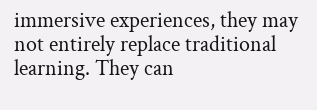immersive experiences, they may not entirely replace traditional learning. They can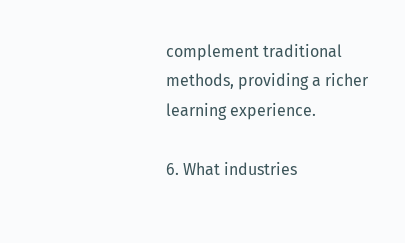complement traditional methods, providing a richer learning experience.

6. What industries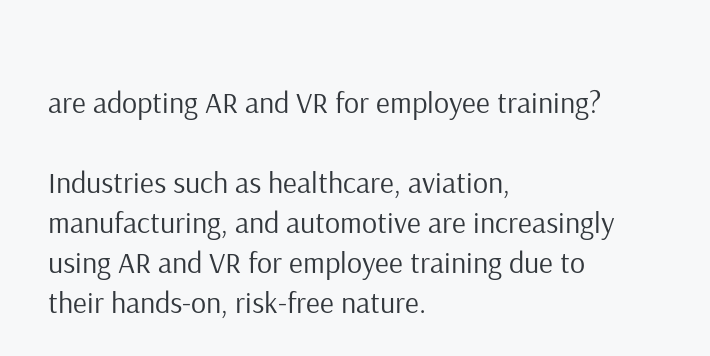are adopting AR and VR for employee training?

Industries such as healthcare, aviation, manufacturing, and automotive are increasingly using AR and VR for employee training due to their hands-on, risk-free nature.